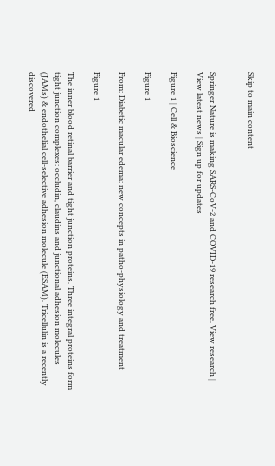Skip to main content


Springer Nature is making SARS-CoV-2 and COVID-19 research free. View research | View latest news | Sign up for updates

Figure 1 | Cell & Bioscience

Figure 1

From: Diabetic macular edema: new concepts in patho-physiology and treatment

Figure 1

The inner blood retinal barrier and tight junction proteins. Three integral proteins form tight junction complexes: occludin, claudins and junctional adhesion molecules (JAMs) & endothelial cell-selective adhesion molecule (ESAM). Tricellulin is a recently discovered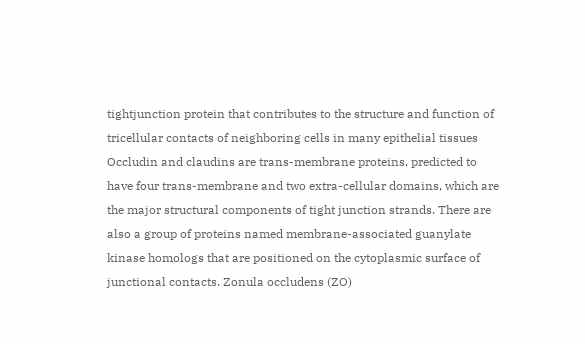tightjunction protein that contributes to the structure and function of tricellular contacts of neighboring cells in many epithelial tissues Occludin and claudins are trans-membrane proteins, predicted to have four trans-membrane and two extra-cellular domains, which are the major structural components of tight junction strands. There are also a group of proteins named membrane-associated guanylate kinase homologs that are positioned on the cytoplasmic surface of junctional contacts. Zonula occludens (ZO)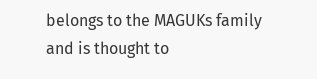belongs to the MAGUKs family and is thought to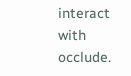interact with occlude.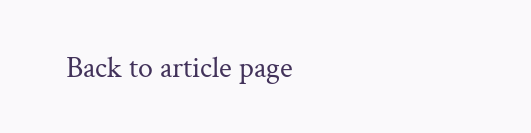Back to article page